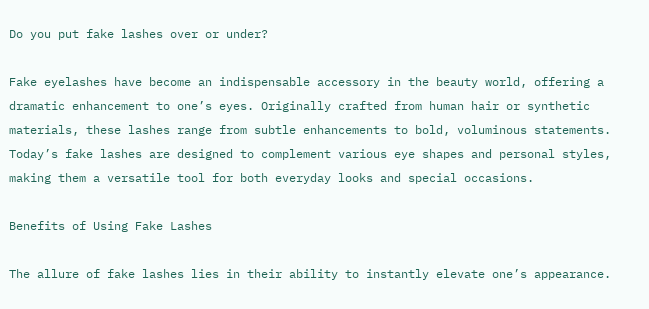Do you put fake lashes over or under?

Fake eyelashes have become an indispensable accessory in the beauty world, offering a dramatic enhancement to one’s eyes. Originally crafted from human hair or synthetic materials, these lashes range from subtle enhancements to bold, voluminous statements. Today’s fake lashes are designed to complement various eye shapes and personal styles, making them a versatile tool for both everyday looks and special occasions.

Benefits of Using Fake Lashes

The allure of fake lashes lies in their ability to instantly elevate one’s appearance.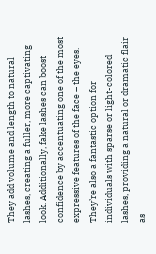They add volume and length to natural lashes, creating a fuller, more captivating look. Additionally, fake lashes can boost confidence by accentuating one of the most expressive features of the face – the eyes. They’re also a fantastic option for individuals with sparse or light-colored lashes, providing a natural or dramatic flair as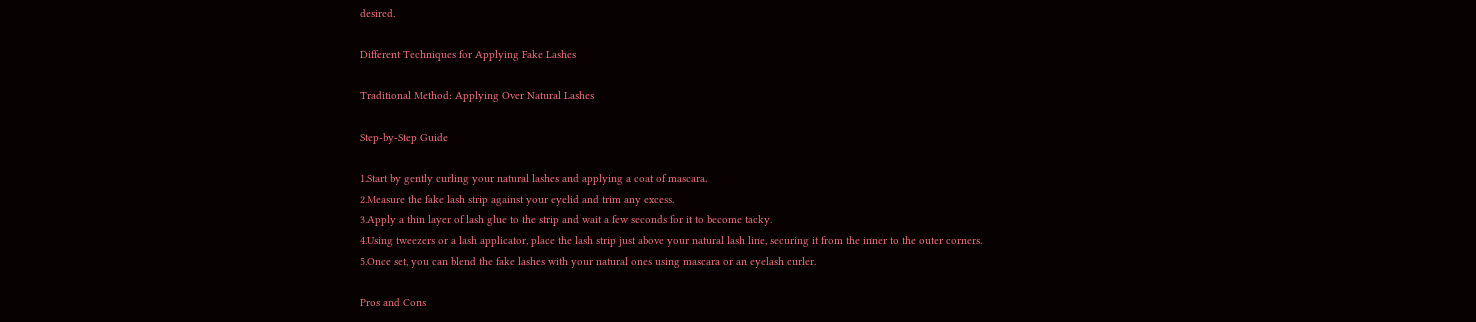desired.

Different Techniques for Applying Fake Lashes

Traditional Method: Applying Over Natural Lashes

Step-by-Step Guide

1.Start by gently curling your natural lashes and applying a coat of mascara.
2.Measure the fake lash strip against your eyelid and trim any excess.
3.Apply a thin layer of lash glue to the strip and wait a few seconds for it to become tacky.
4.Using tweezers or a lash applicator, place the lash strip just above your natural lash line, securing it from the inner to the outer corners.
5.Once set, you can blend the fake lashes with your natural ones using mascara or an eyelash curler.

Pros and Cons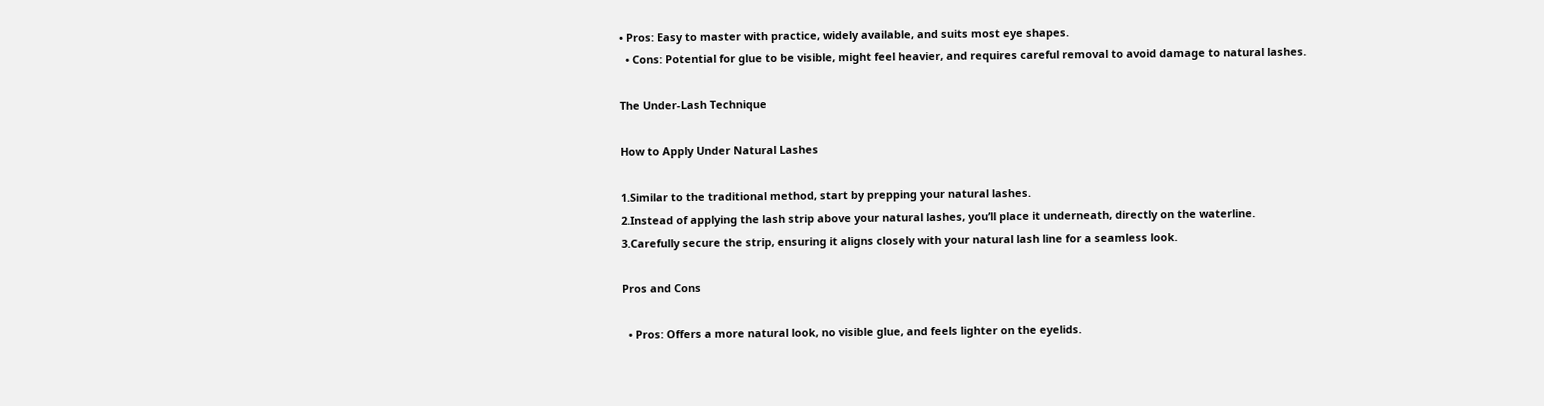• Pros: Easy to master with practice, widely available, and suits most eye shapes.
  • Cons: Potential for glue to be visible, might feel heavier, and requires careful removal to avoid damage to natural lashes.

The Under-Lash Technique

How to Apply Under Natural Lashes

1.Similar to the traditional method, start by prepping your natural lashes.
2.Instead of applying the lash strip above your natural lashes, you’ll place it underneath, directly on the waterline.
3.Carefully secure the strip, ensuring it aligns closely with your natural lash line for a seamless look.

Pros and Cons

  • Pros: Offers a more natural look, no visible glue, and feels lighter on the eyelids.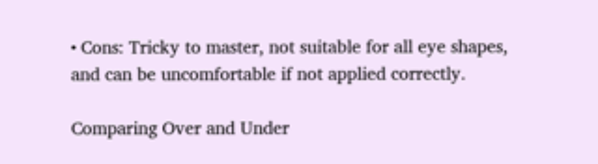• Cons: Tricky to master, not suitable for all eye shapes, and can be uncomfortable if not applied correctly.

Comparing Over and Under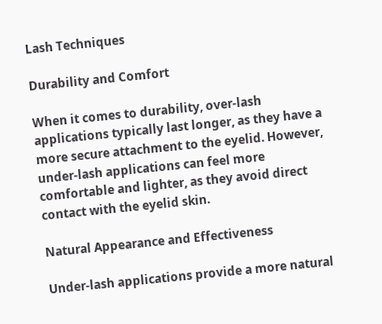Lash Techniques

Durability and Comfort

When it comes to durability, over-lash applications typically last longer, as they have a more secure attachment to the eyelid. However, under-lash applications can feel more comfortable and lighter, as they avoid direct contact with the eyelid skin.

Natural Appearance and Effectiveness

Under-lash applications provide a more natural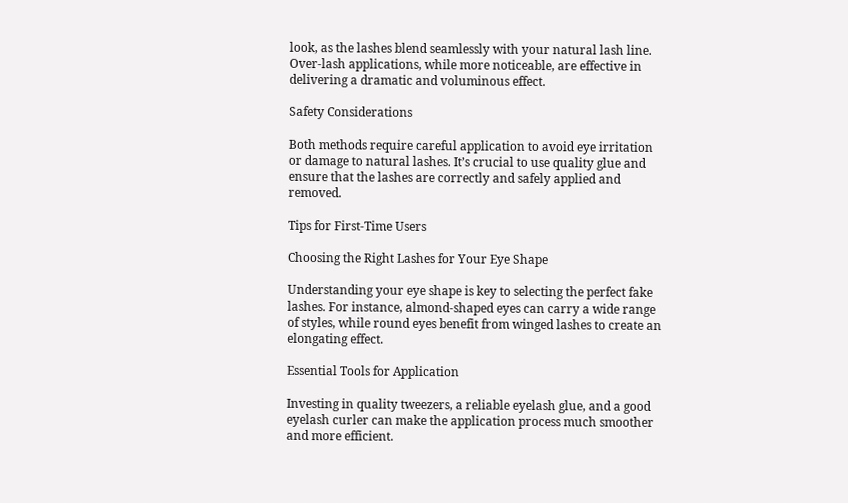look, as the lashes blend seamlessly with your natural lash line. Over-lash applications, while more noticeable, are effective in delivering a dramatic and voluminous effect.

Safety Considerations

Both methods require careful application to avoid eye irritation or damage to natural lashes. It’s crucial to use quality glue and ensure that the lashes are correctly and safely applied and removed.

Tips for First-Time Users

Choosing the Right Lashes for Your Eye Shape

Understanding your eye shape is key to selecting the perfect fake lashes. For instance, almond-shaped eyes can carry a wide range of styles, while round eyes benefit from winged lashes to create an elongating effect.

Essential Tools for Application

Investing in quality tweezers, a reliable eyelash glue, and a good eyelash curler can make the application process much smoother and more efficient.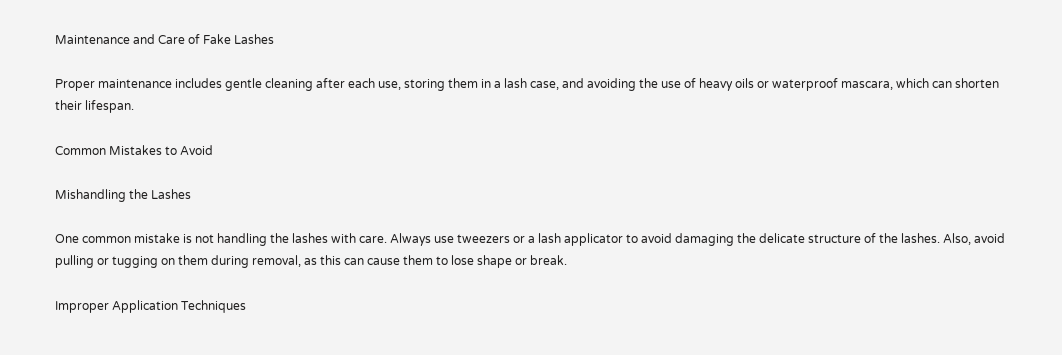Maintenance and Care of Fake Lashes

Proper maintenance includes gentle cleaning after each use, storing them in a lash case, and avoiding the use of heavy oils or waterproof mascara, which can shorten their lifespan.

Common Mistakes to Avoid

Mishandling the Lashes

One common mistake is not handling the lashes with care. Always use tweezers or a lash applicator to avoid damaging the delicate structure of the lashes. Also, avoid pulling or tugging on them during removal, as this can cause them to lose shape or break.

Improper Application Techniques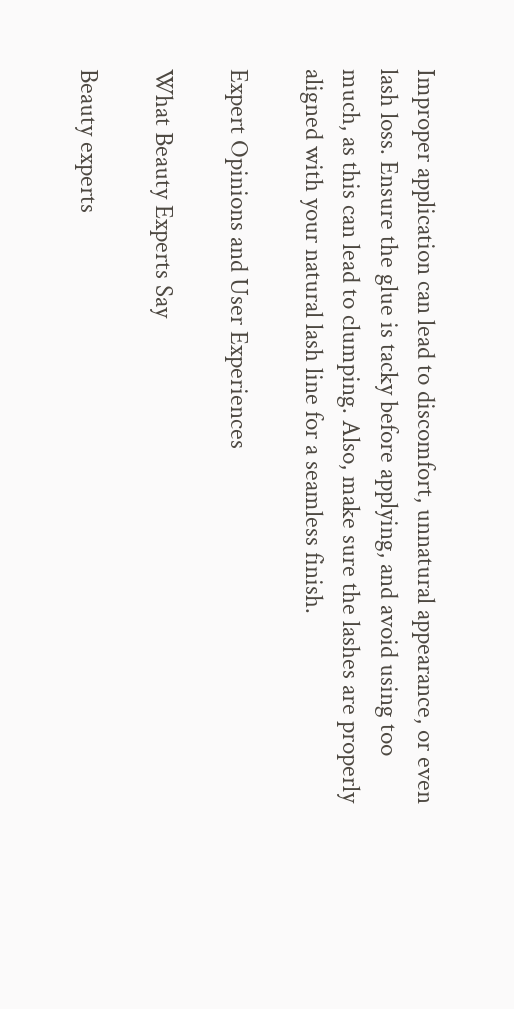Improper application can lead to discomfort, unnatural appearance, or even lash loss. Ensure the glue is tacky before applying, and avoid using too much, as this can lead to clumping. Also, make sure the lashes are properly aligned with your natural lash line for a seamless finish.

Expert Opinions and User Experiences

What Beauty Experts Say

Beauty experts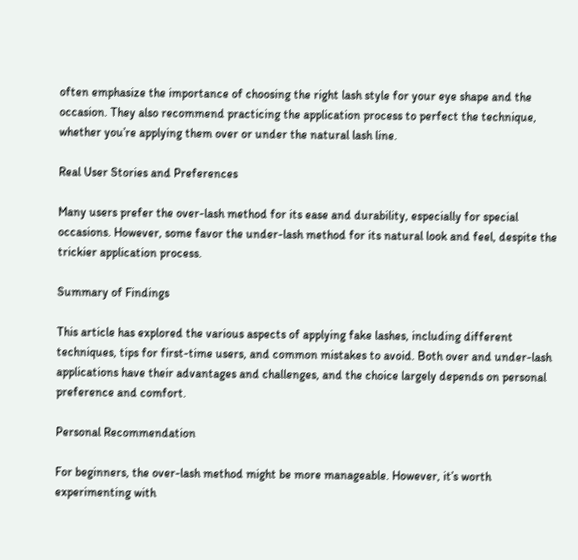often emphasize the importance of choosing the right lash style for your eye shape and the occasion. They also recommend practicing the application process to perfect the technique, whether you’re applying them over or under the natural lash line.

Real User Stories and Preferences

Many users prefer the over-lash method for its ease and durability, especially for special occasions. However, some favor the under-lash method for its natural look and feel, despite the trickier application process.

Summary of Findings

This article has explored the various aspects of applying fake lashes, including different techniques, tips for first-time users, and common mistakes to avoid. Both over and under-lash applications have their advantages and challenges, and the choice largely depends on personal preference and comfort.

Personal Recommendation

For beginners, the over-lash method might be more manageable. However, it’s worth experimenting with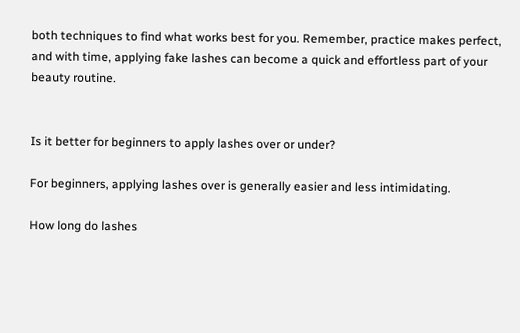both techniques to find what works best for you. Remember, practice makes perfect, and with time, applying fake lashes can become a quick and effortless part of your beauty routine.


Is it better for beginners to apply lashes over or under?

For beginners, applying lashes over is generally easier and less intimidating.

How long do lashes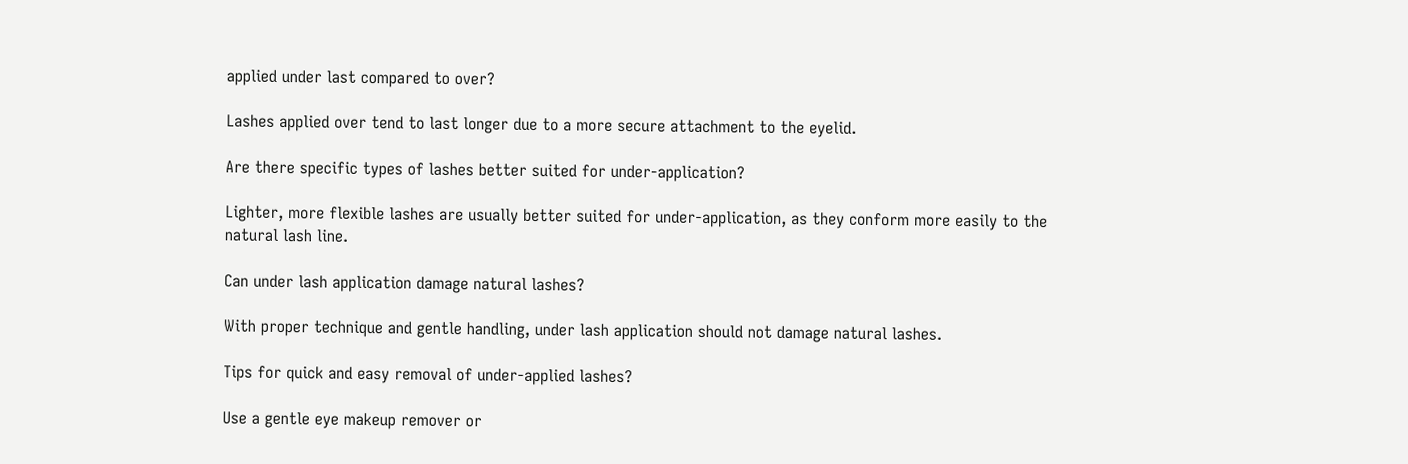applied under last compared to over?

Lashes applied over tend to last longer due to a more secure attachment to the eyelid.

Are there specific types of lashes better suited for under-application?

Lighter, more flexible lashes are usually better suited for under-application, as they conform more easily to the natural lash line.

Can under lash application damage natural lashes?

With proper technique and gentle handling, under lash application should not damage natural lashes.

Tips for quick and easy removal of under-applied lashes?

Use a gentle eye makeup remover or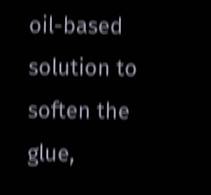oil-based solution to soften the glue,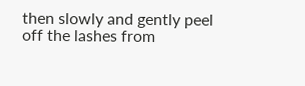then slowly and gently peel off the lashes from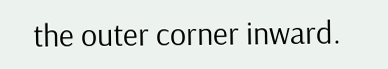the outer corner inward.